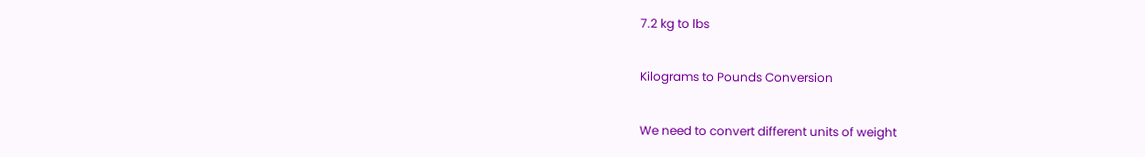7.2 kg to lbs

Kilograms to Pounds Conversion

We need to convert different units of weight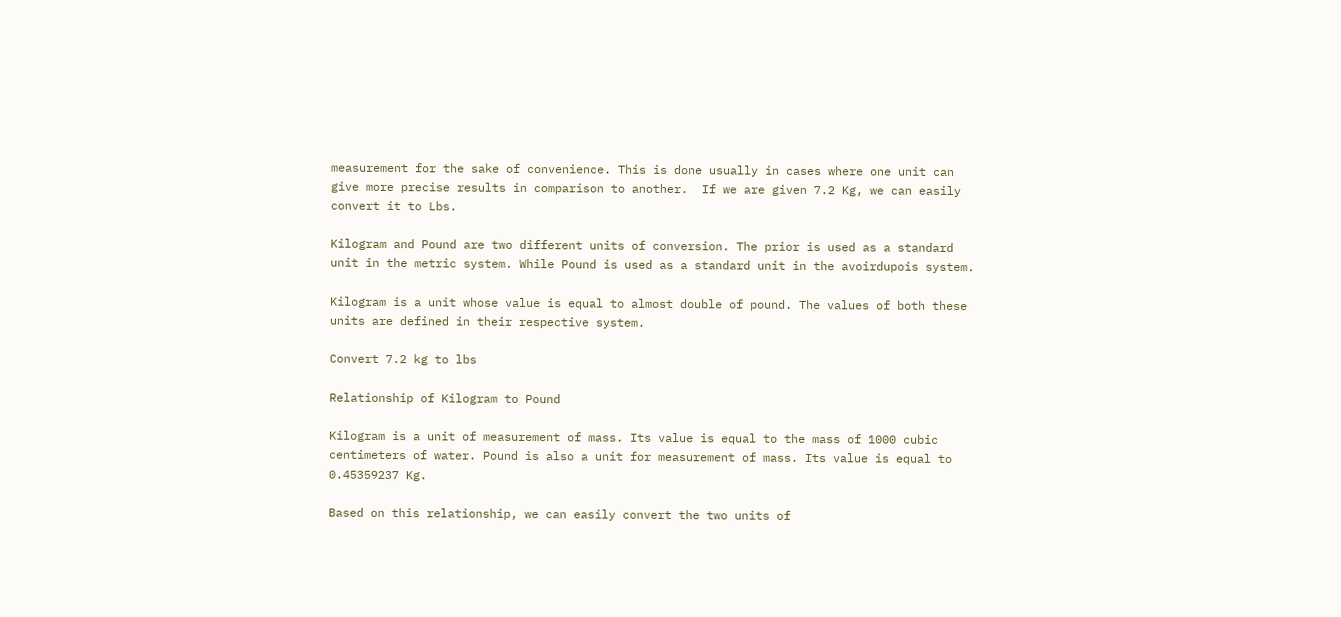measurement for the sake of convenience. This is done usually in cases where one unit can give more precise results in comparison to another.  If we are given 7.2 Kg, we can easily convert it to Lbs.

Kilogram and Pound are two different units of conversion. The prior is used as a standard unit in the metric system. While Pound is used as a standard unit in the avoirdupois system.

Kilogram is a unit whose value is equal to almost double of pound. The values of both these units are defined in their respective system.

Convert 7.2 kg to lbs

Relationship of Kilogram to Pound

Kilogram is a unit of measurement of mass. Its value is equal to the mass of 1000 cubic centimeters of water. Pound is also a unit for measurement of mass. Its value is equal to 0.45359237 Kg.

Based on this relationship, we can easily convert the two units of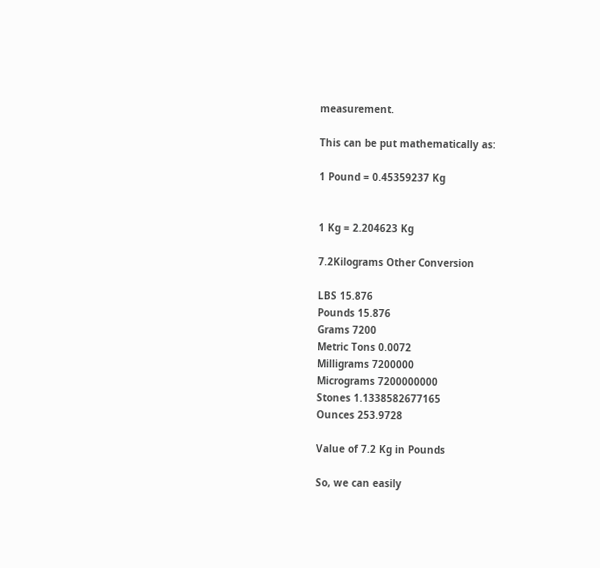measurement.

This can be put mathematically as:

1 Pound = 0.45359237 Kg


1 Kg = 2.204623 Kg

7.2Kilograms Other Conversion

LBS 15.876
Pounds 15.876
Grams 7200
Metric Tons 0.0072
Milligrams 7200000
Micrograms 7200000000
Stones 1.1338582677165
Ounces 253.9728

Value of 7.2 Kg in Pounds

So, we can easily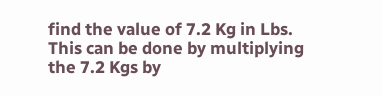find the value of 7.2 Kg in Lbs. This can be done by multiplying the 7.2 Kgs by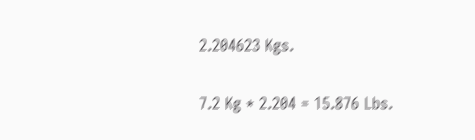2.204623 Kgs.

7.2 Kg * 2.204 = 15.876 Lbs.